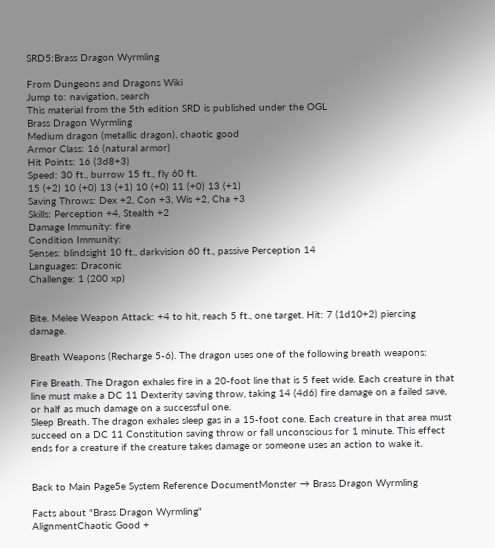SRD5:Brass Dragon Wyrmling

From Dungeons and Dragons Wiki
Jump to: navigation, search
This material from the 5th edition SRD is published under the OGL
Brass Dragon Wyrmling
Medium dragon (metallic dragon), chaotic good
Armor Class: 16 (natural armor)
Hit Points: 16 (3d8+3)
Speed: 30 ft., burrow 15 ft., fly 60 ft.
15 (+2) 10 (+0) 13 (+1) 10 (+0) 11 (+0) 13 (+1)
Saving Throws: Dex +2, Con +3, Wis +2, Cha +3
Skills: Perception +4, Stealth +2
Damage Immunity: fire
Condition Immunity:
Senses: blindsight 10 ft., darkvision 60 ft., passive Perception 14
Languages: Draconic
Challenge: 1 (200 xp)


Bite. Melee Weapon Attack: +4 to hit, reach 5 ft., one target. Hit: 7 (1d10+2) piercing damage.

Breath Weapons (Recharge 5-6). The dragon uses one of the following breath weapons:

Fire Breath. The Dragon exhales fire in a 20-foot line that is 5 feet wide. Each creature in that line must make a DC 11 Dexterity saving throw, taking 14 (4d6) fire damage on a failed save, or half as much damage on a successful one.
Sleep Breath. The dragon exhales sleep gas in a 15-foot cone. Each creature in that area must succeed on a DC 11 Constitution saving throw or fall unconscious for 1 minute. This effect ends for a creature if the creature takes damage or someone uses an action to wake it.


Back to Main Page5e System Reference DocumentMonster → Brass Dragon Wyrmling

Facts about "Brass Dragon Wyrmling"
AlignmentChaotic Good +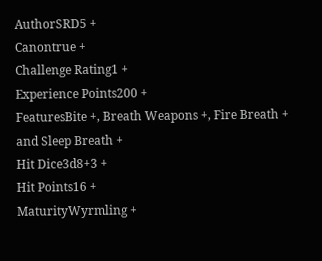AuthorSRD5 +
Canontrue +
Challenge Rating1 +
Experience Points200 +
FeaturesBite +, Breath Weapons +, Fire Breath + and Sleep Breath +
Hit Dice3d8+3 +
Hit Points16 +
MaturityWyrmling +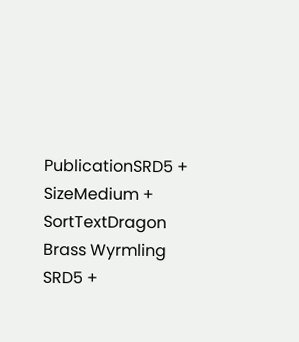PublicationSRD5 +
SizeMedium +
SortTextDragon Brass Wyrmling SRD5 +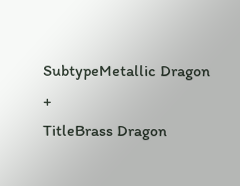SubtypeMetallic Dragon +
TitleBrass Dragon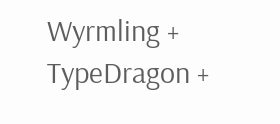Wyrmling +
TypeDragon +